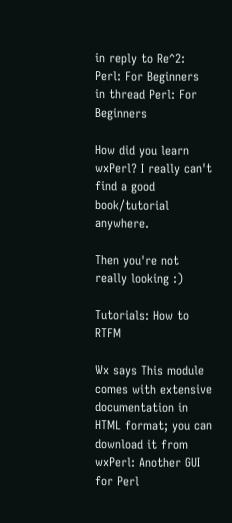in reply to Re^2: Perl: For Beginners
in thread Perl: For Beginners

How did you learn wxPerl? I really can't find a good book/tutorial anywhere.

Then you're not really looking :)

Tutorials: How to RTFM

Wx says This module comes with extensive documentation in HTML format; you can download it from
wxPerl: Another GUI for Perl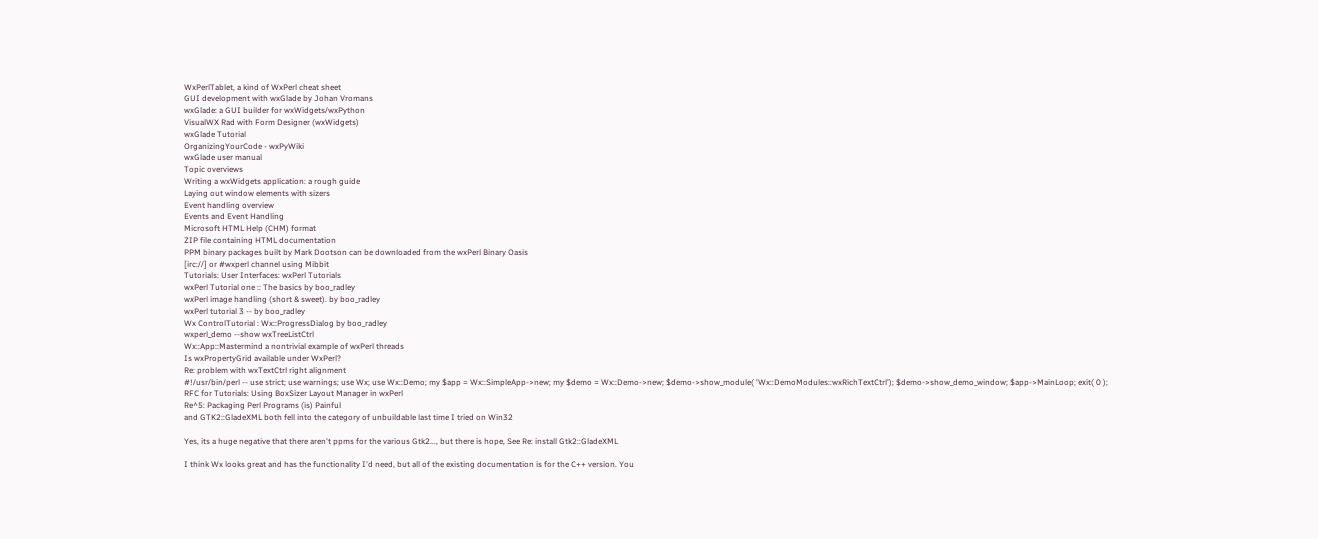WxPerlTablet, a kind of WxPerl cheat sheet
GUI development with wxGlade by Johan Vromans
wxGlade: a GUI builder for wxWidgets/wxPython
VisualWX Rad with Form Designer (wxWidgets)
wxGlade Tutorial
OrganizingYourCode - wxPyWiki
wxGlade user manual
Topic overviews
Writing a wxWidgets application: a rough guide
Laying out window elements with sizers
Event handling overview
Events and Event Handling
Microsoft HTML Help (CHM) format
ZIP file containing HTML documentation
PPM binary packages built by Mark Dootson can be downloaded from the wxPerl Binary Oasis
[irc://] or #wxperl channel using Mibbit
Tutorials: User Interfaces: wxPerl Tutorials
wxPerl Tutorial one :: The basics by boo_radley
wxPerl image handling (short & sweet). by boo_radley
wxPerl tutorial 3 -- by boo_radley
Wx ControlTutorial : Wx::ProgressDialog by boo_radley
wxperl_demo --show wxTreeListCtrl
Wx::App::Mastermind a nontrivial example of wxPerl threads
Is wxPropertyGrid available under WxPerl?
Re: problem with wxTextCtrl right alignment
#!/usr/bin/perl -- use strict; use warnings; use Wx; use Wx::Demo; my $app = Wx::SimpleApp->new; my $demo = Wx::Demo->new; $demo->show_module( 'Wx::DemoModules::wxRichTextCtrl'); $demo->show_demo_window; $app->MainLoop; exit( 0 );
RFC for Tutorials: Using BoxSizer Layout Manager in wxPerl
Re^5: Packaging Perl Programs (is) Painful
and GTK2::GladeXML both fell into the category of unbuildable last time I tried on Win32

Yes, its a huge negative that there aren't ppms for the various Gtk2..., but there is hope, See Re: install Gtk2::GladeXML

I think Wx looks great and has the functionality I'd need, but all of the existing documentation is for the C++ version. You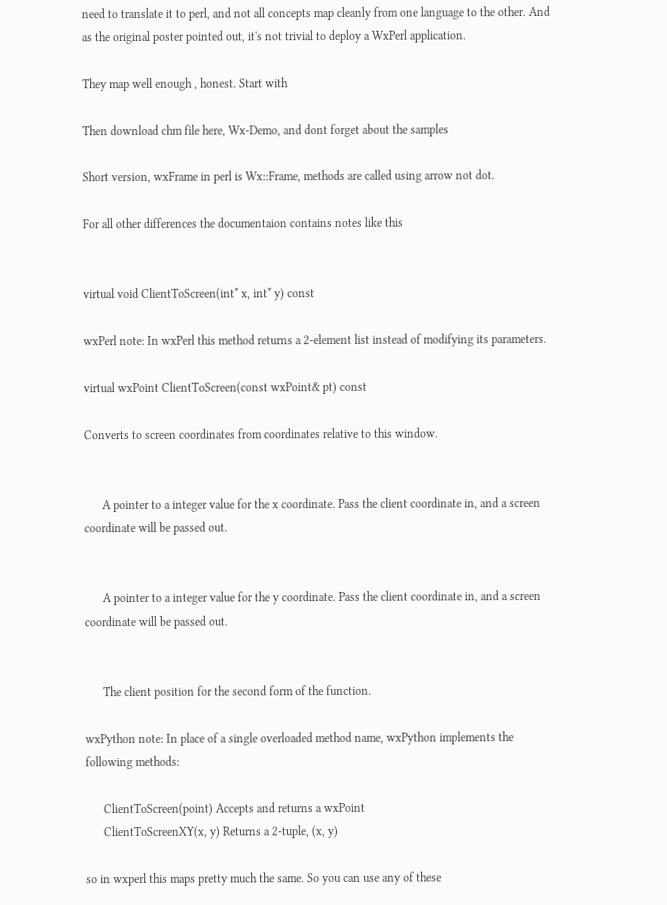need to translate it to perl, and not all concepts map cleanly from one language to the other. And as the original poster pointed out, it's not trivial to deploy a WxPerl application.

They map well enough , honest. Start with

Then download chm file here, Wx-Demo, and dont forget about the samples

Short version, wxFrame in perl is Wx::Frame, methods are called using arrow not dot.

For all other differences the documentaion contains notes like this


virtual void ClientToScreen(int* x, int* y) const

wxPerl note: In wxPerl this method returns a 2-element list instead of modifying its parameters.

virtual wxPoint ClientToScreen(const wxPoint& pt) const

Converts to screen coordinates from coordinates relative to this window.


      A pointer to a integer value for the x coordinate. Pass the client coordinate in, and a screen coordinate will be passed out.


      A pointer to a integer value for the y coordinate. Pass the client coordinate in, and a screen coordinate will be passed out.


      The client position for the second form of the function.

wxPython note: In place of a single overloaded method name, wxPython implements the following methods:

      ClientToScreen(point) Accepts and returns a wxPoint
      ClientToScreenXY(x, y) Returns a 2-tuple, (x, y)

so in wxperl this maps pretty much the same. So you can use any of these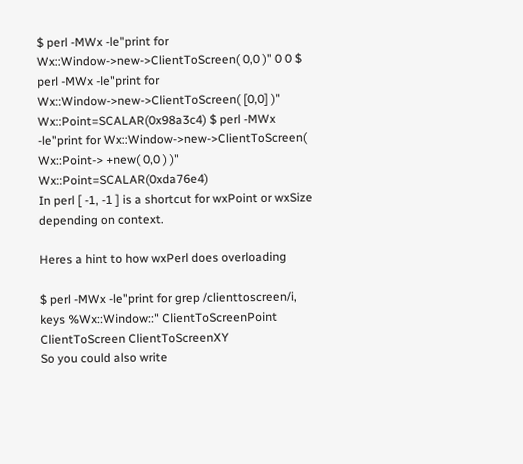$ perl -MWx -le"print for Wx::Window->new->ClientToScreen( 0,0 )" 0 0 $ perl -MWx -le"print for Wx::Window->new->ClientToScreen( [0,0] )" Wx::Point=SCALAR(0x98a3c4) $ perl -MWx -le"print for Wx::Window->new->ClientToScreen( Wx::Point-> +new( 0,0 ) )" Wx::Point=SCALAR(0xda76e4)
In perl [ -1, -1 ] is a shortcut for wxPoint or wxSize depending on context.

Heres a hint to how wxPerl does overloading

$ perl -MWx -le"print for grep /clienttoscreen/i, keys %Wx::Window::" ClientToScreenPoint ClientToScreen ClientToScreenXY
So you could also write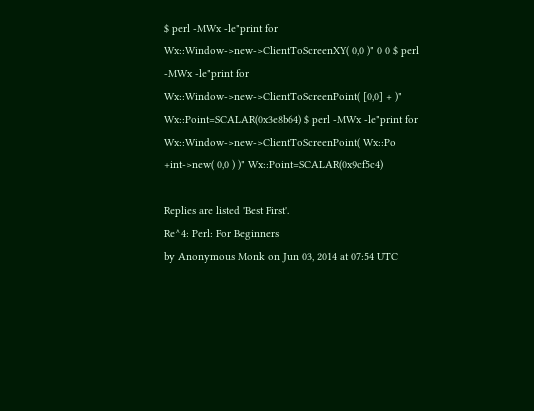$ perl -MWx -le"print for Wx::Window->new->ClientToScreenXY( 0,0 )" 0 0 $ perl -MWx -le"print for Wx::Window->new->ClientToScreenPoint( [0,0] + )" Wx::Point=SCALAR(0x3e8b64) $ perl -MWx -le"print for Wx::Window->new->ClientToScreenPoint( Wx::Po +int->new( 0,0 ) )" Wx::Point=SCALAR(0x9cf5c4)

Replies are listed 'Best First'.
Re^4: Perl: For Beginners
by Anonymous Monk on Jun 03, 2014 at 07:54 UTC